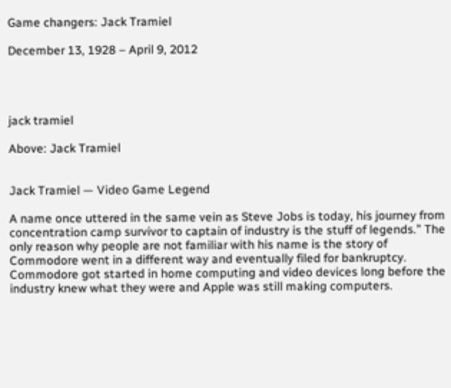Game changers: Jack Tramiel

December 13, 1928 – April 9, 2012




jack tramiel

Above: Jack Tramiel


Jack Tramiel — Video Game Legend

A name once uttered in the same vein as Steve Jobs is today, his journey from concentration camp survivor to captain of industry is the stuff of legends.” The only reason why people are not familiar with his name is the story of Commodore went in a different way and eventually filed for bankruptcy. Commodore got started in home computing and video devices long before the industry knew what they were and Apple was still making computers.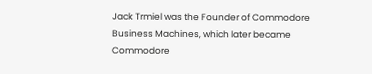Jack Trmiel was the Founder of Commodore Business Machines, which later became Commodore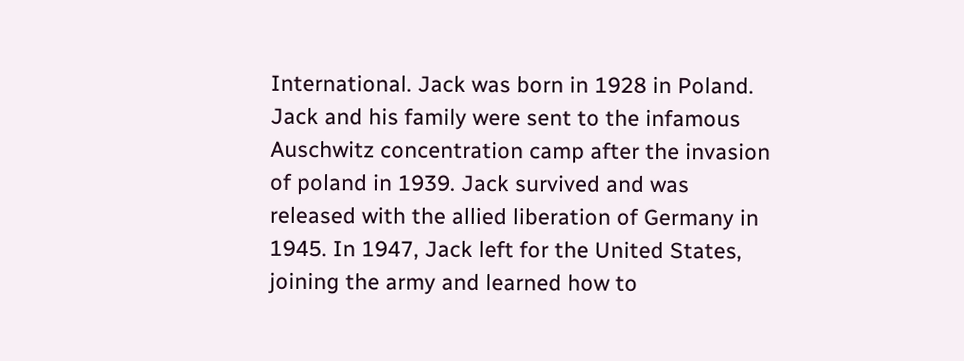International. Jack was born in 1928 in Poland.
Jack and his family were sent to the infamous Auschwitz concentration camp after the invasion of poland in 1939. Jack survived and was released with the allied liberation of Germany in 1945. In 1947, Jack left for the United States, joining the army and learned how to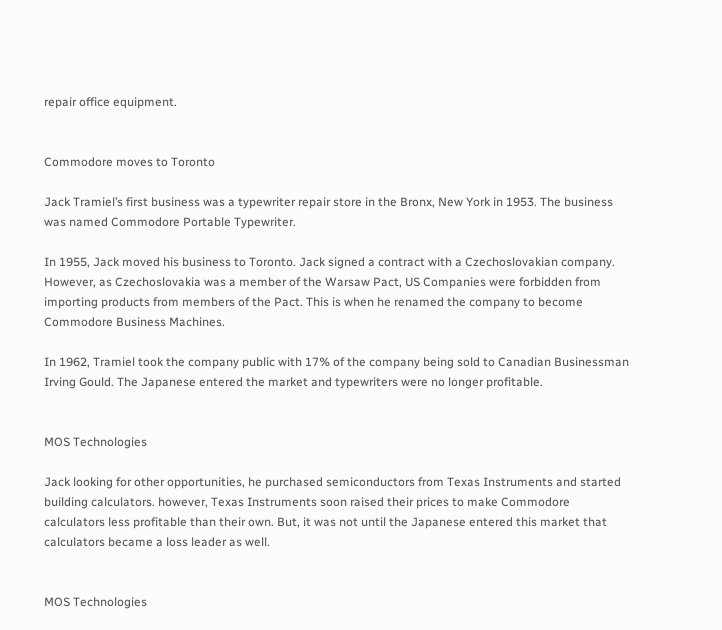repair office equipment.


Commodore moves to Toronto

Jack Tramiel’s first business was a typewriter repair store in the Bronx, New York in 1953. The business was named Commodore Portable Typewriter.

In 1955, Jack moved his business to Toronto. Jack signed a contract with a Czechoslovakian company. However, as Czechoslovakia was a member of the Warsaw Pact, US Companies were forbidden from importing products from members of the Pact. This is when he renamed the company to become Commodore Business Machines.

In 1962, Tramiel took the company public with 17% of the company being sold to Canadian Businessman Irving Gould. The Japanese entered the market and typewriters were no longer profitable.


MOS Technologies

Jack looking for other opportunities, he purchased semiconductors from Texas Instruments and started building calculators. however, Texas Instruments soon raised their prices to make Commodore calculators less profitable than their own. But, it was not until the Japanese entered this market that calculators became a loss leader as well.


MOS Technologies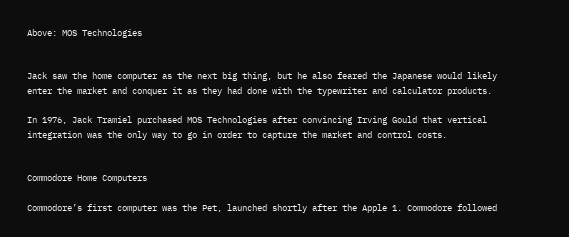Above: MOS Technologies


Jack saw the home computer as the next big thing, but he also feared the Japanese would likely enter the market and conquer it as they had done with the typewriter and calculator products.

In 1976, Jack Tramiel purchased MOS Technologies after convincing Irving Gould that vertical integration was the only way to go in order to capture the market and control costs.


Commodore Home Computers

Commodore’s first computer was the Pet, launched shortly after the Apple 1. Commodore followed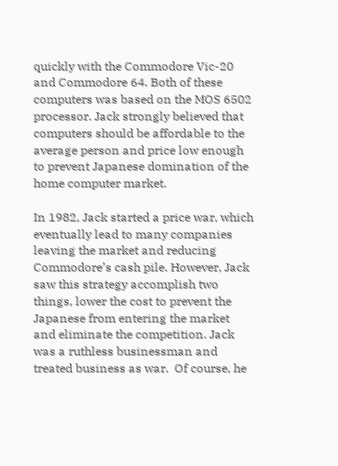quickly with the Commodore Vic-20 and Commodore 64. Both of these computers was based on the MOS 6502 processor. Jack strongly believed that computers should be affordable to the average person and price low enough to prevent Japanese domination of the home computer market.

In 1982, Jack started a price war, which eventually lead to many companies leaving the market and reducing Commodore’s cash pile. However, Jack saw this strategy accomplish two things, lower the cost to prevent the Japanese from entering the market and eliminate the competition. Jack was a ruthless businessman and treated business as war.  Of course, he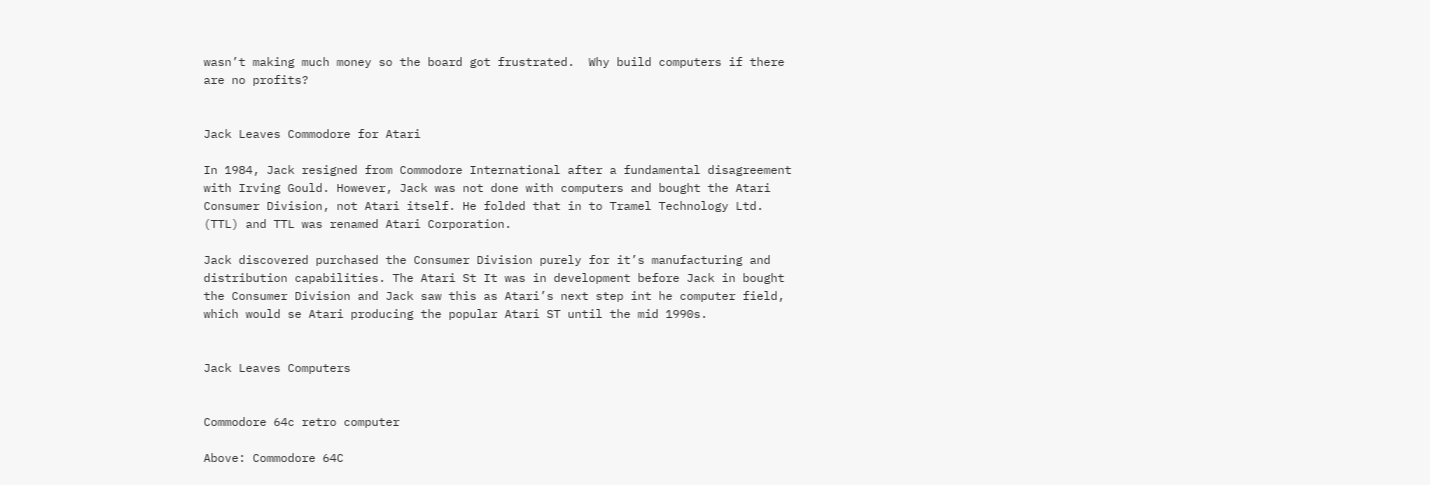wasn’t making much money so the board got frustrated.  Why build computers if there are no profits?


Jack Leaves Commodore for Atari

In 1984, Jack resigned from Commodore International after a fundamental disagreement with Irving Gould. However, Jack was not done with computers and bought the Atari Consumer Division, not Atari itself. He folded that in to Tramel Technology Ltd. (TTL) and TTL was renamed Atari Corporation.

Jack discovered purchased the Consumer Division purely for it’s manufacturing and distribution capabilities. The Atari St It was in development before Jack in bought the Consumer Division and Jack saw this as Atari’s next step int he computer field, which would se Atari producing the popular Atari ST until the mid 1990s.


Jack Leaves Computers


Commodore 64c retro computer

Above: Commodore 64C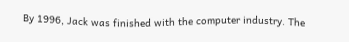By 1996, Jack was finished with the computer industry. The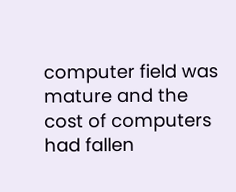computer field was mature and the cost of computers had fallen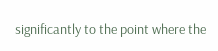significantly to the point where the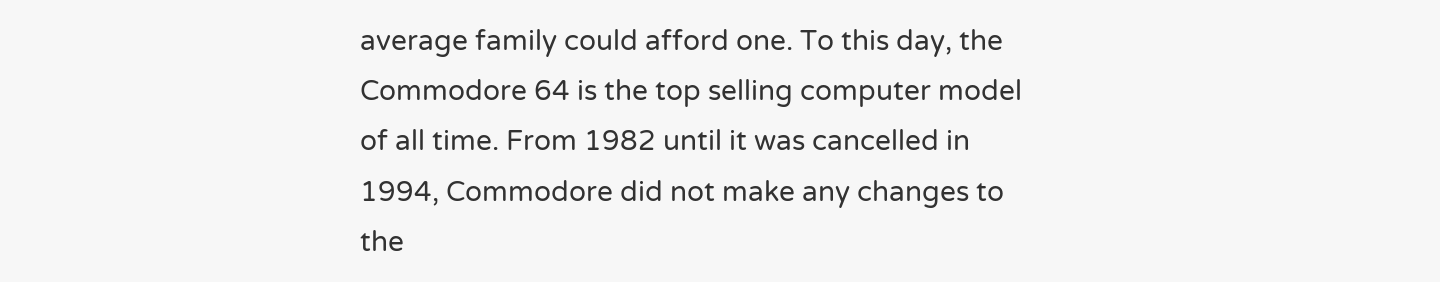average family could afford one. To this day, the Commodore 64 is the top selling computer model of all time. From 1982 until it was cancelled in 1994, Commodore did not make any changes to the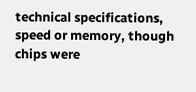technical specifications, speed or memory, though chips were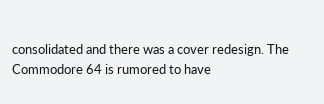consolidated and there was a cover redesign. The Commodore 64 is rumored to have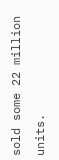sold some 22 million units.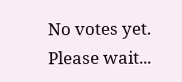No votes yet.
Please wait...